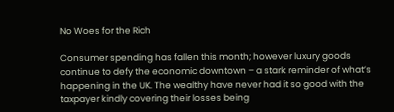No Woes for the Rich

Consumer spending has fallen this month; however luxury goods continue to defy the economic downtown – a stark reminder of what’s happening in the UK. The wealthy have never had it so good with the taxpayer kindly covering their losses being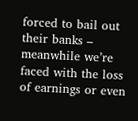forced to bail out their banks – meanwhile we’re faced with the loss of earnings or even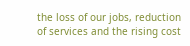the loss of our jobs, reduction of services and the rising cost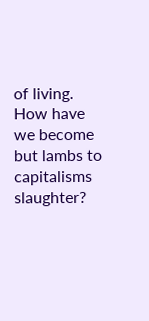of living. How have we become but lambs to capitalisms slaughter?